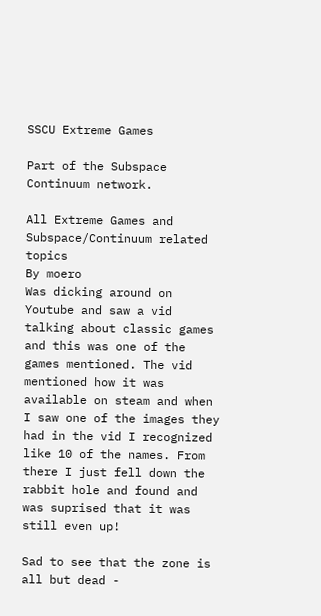SSCU Extreme Games

Part of the Subspace Continuum network.

All Extreme Games and Subspace/Continuum related topics
By moero
Was dicking around on Youtube and saw a vid talking about classic games and this was one of the games mentioned. The vid mentioned how it was available on steam and when I saw one of the images they had in the vid I recognized like 10 of the names. From there I just fell down the rabbit hole and found and was suprised that it was still even up!

Sad to see that the zone is all but dead -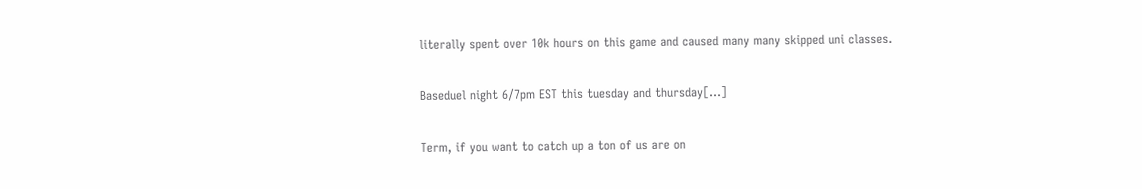literally spent over 10k hours on this game and caused many many skipped uni classes.

Baseduel night 6/7pm EST this tuesday and thursday[…]

Term, if you want to catch up a ton of us are on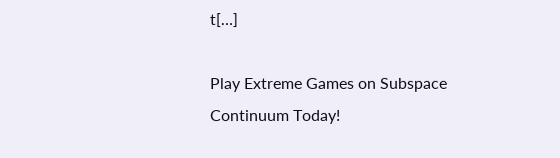t[…]

Play Extreme Games on Subspace Continuum Today!